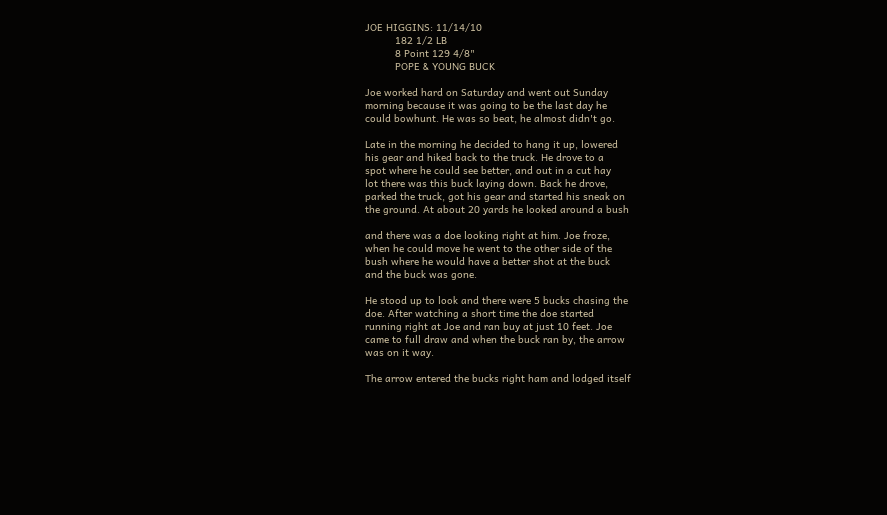JOE HIGGINS: 11/14/10
          182 1/2 LB
          8 Point 129 4/8"
          POPE & YOUNG BUCK

Joe worked hard on Saturday and went out Sunday
morning because it was going to be the last day he
could bowhunt. He was so beat, he almost didn't go.

Late in the morning he decided to hang it up, lowered
his gear and hiked back to the truck. He drove to a
spot where he could see better, and out in a cut hay
lot there was this buck laying down. Back he drove,
parked the truck, got his gear and started his sneak on
the ground. At about 20 yards he looked around a bush

and there was a doe looking right at him. Joe froze,
when he could move he went to the other side of the
bush where he would have a better shot at the buck
and the buck was gone.

He stood up to look and there were 5 bucks chasing the
doe. After watching a short time the doe started
running right at Joe and ran buy at just 10 feet. Joe
came to full draw and when the buck ran by, the arrow
was on it way.

The arrow entered the bucks right ham and lodged itself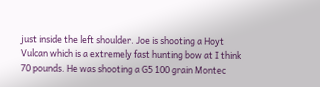just inside the left shoulder. Joe is shooting a Hoyt
Vulcan which is a extremely fast hunting bow at I think
70 pounds. He was shooting a G5 100 grain Montec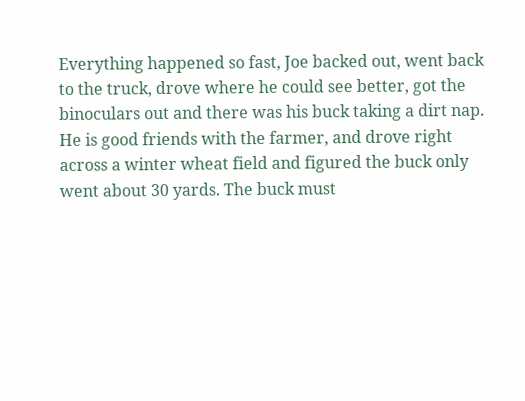Everything happened so fast, Joe backed out, went back
to the truck, drove where he could see better, got the
binoculars out and there was his buck taking a dirt nap.
He is good friends with the farmer, and drove right
across a winter wheat field and figured the buck only
went about 30 yards. The buck must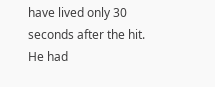have lived only 30
seconds after the hit. He had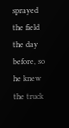sprayed the field the day
before, so he knew the truck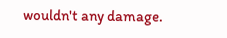wouldn't any damage.